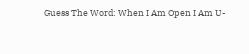Guess The Word: When I Am Open I Am U-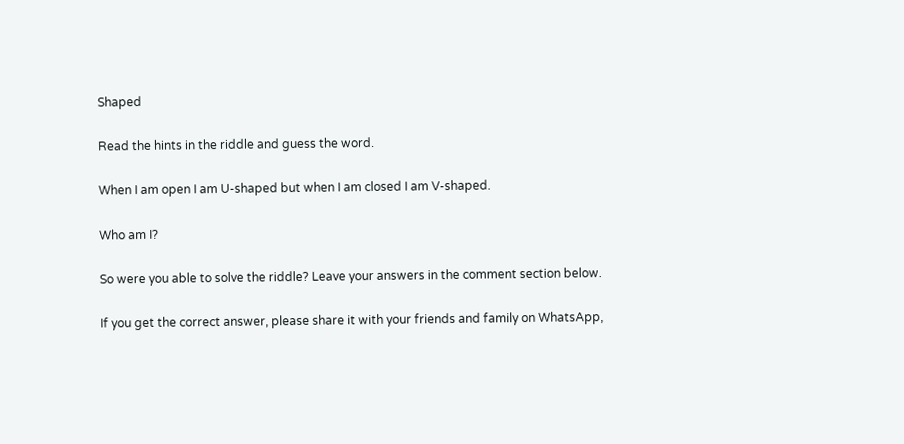Shaped

Read the hints in the riddle and guess the word.

When I am open I am U-shaped but when I am closed I am V-shaped.

Who am I?

So were you able to solve the riddle? Leave your answers in the comment section below.

If you get the correct answer, please share it with your friends and family on WhatsApp,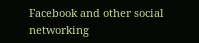Facebook and other social networking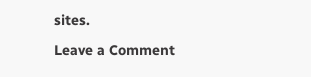sites.

Leave a Comment